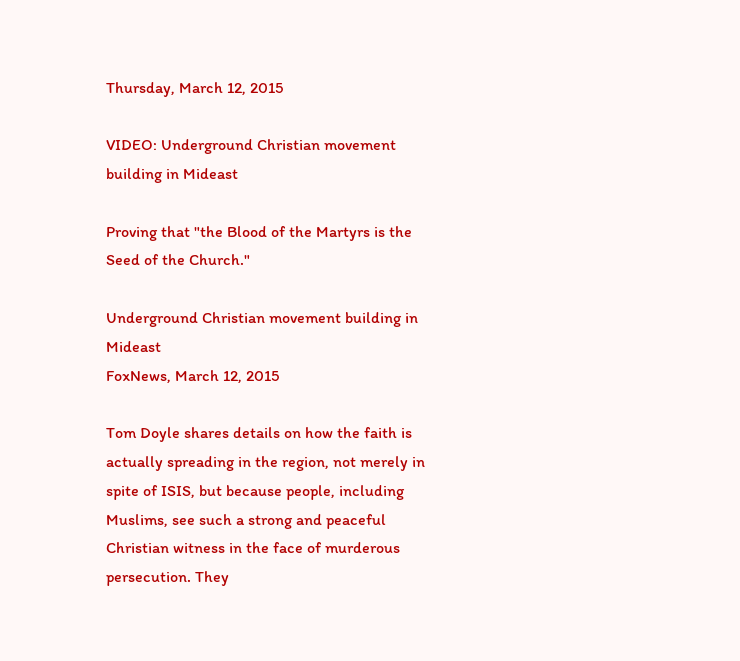Thursday, March 12, 2015

VIDEO: Underground Christian movement building in Mideast

Proving that "the Blood of the Martyrs is the Seed of the Church."

Underground Christian movement building in Mideast
FoxNews, March 12, 2015

Tom Doyle shares details on how the faith is actually spreading in the region, not merely in spite of ISIS, but because people, including Muslims, see such a strong and peaceful Christian witness in the face of murderous persecution. They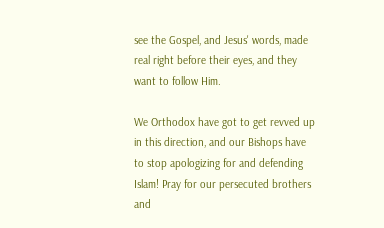see the Gospel, and Jesus' words, made real right before their eyes, and they want to follow Him.

We Orthodox have got to get revved up in this direction, and our Bishops have to stop apologizing for and defending Islam! Pray for our persecuted brothers and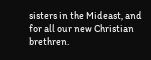sisters in the Mideast, and for all our new Christian brethren.